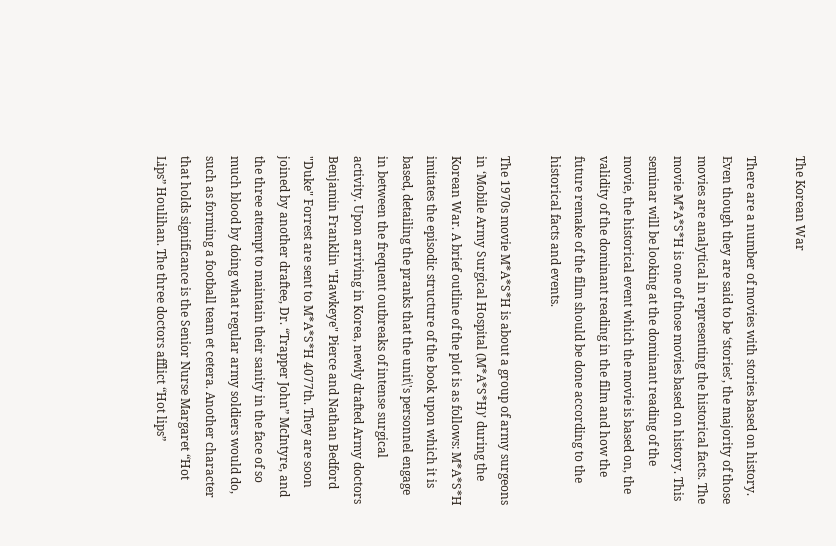The Korean War

There are a number of movies with stories based on history. Even though they are said to be ‘stories’, the majority of those movies are analytical in representing the historical facts. The movie M*A*S*H is one of those movies based on history. This seminar will be looking at the dominant reading of the movie, the historical event which the movie is based on, the validity of the dominant reading in the film and how the future remake of the film should be done according to the historical facts and events.

The 1970s movie M*A*S*H is about a group of army surgeons in ‘Mobile Army Surgical Hospital (M*A*S*H)’ during the Korean War. A brief outline of the plot is as follows: M*A*S*H imitates the episodic structure of the book upon which it is based, detailing the pranks that the unit\'s personnel engage in between the frequent outbreaks of intense surgical activity. Upon arriving in Korea, newly drafted Army doctors Benjamin Franklin "Hawkeye" Pierce and Nathan Bedford "Duke" Forrest are sent to M*A*S*H 4077th. They are soon joined by another draftee, Dr. “Trapper John” McIntyre, and the three attempt to maintain their sanity in the face of so much blood by doing what regular army soldiers would do, such as forming a football team et cetera. Another character that holds significance is the Senior Nurse Margaret “Hot Lips” Houlihan. The three doctors afflict “Hot lips”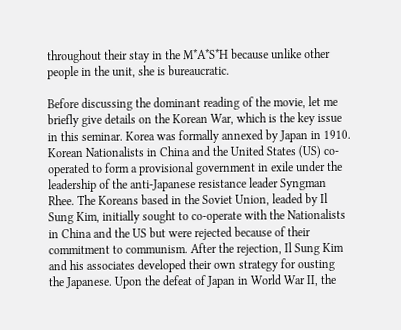throughout their stay in the M*A*S*H because unlike other people in the unit, she is bureaucratic.

Before discussing the dominant reading of the movie, let me briefly give details on the Korean War, which is the key issue in this seminar. Korea was formally annexed by Japan in 1910. Korean Nationalists in China and the United States (US) co-operated to form a provisional government in exile under the leadership of the anti-Japanese resistance leader Syngman Rhee. The Koreans based in the Soviet Union, leaded by Il Sung Kim, initially sought to co-operate with the Nationalists in China and the US but were rejected because of their commitment to communism. After the rejection, Il Sung Kim and his associates developed their own strategy for ousting the Japanese. Upon the defeat of Japan in World War II, the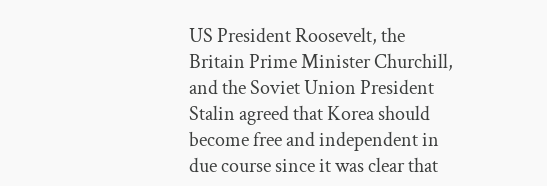US President Roosevelt, the Britain Prime Minister Churchill, and the Soviet Union President Stalin agreed that Korea should become free and independent in due course since it was clear that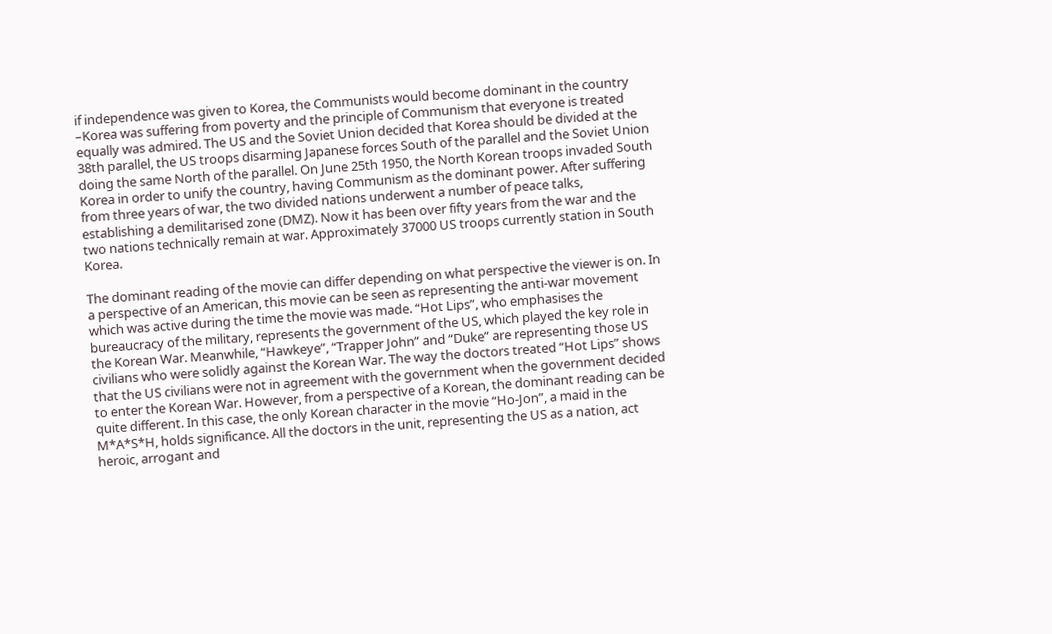if independence was given to Korea, the Communists would become dominant in the country –Korea was suffering from poverty and the principle of Communism that everyone is treated equally was admired. The US and the Soviet Union decided that Korea should be divided at the 38th parallel, the US troops disarming Japanese forces South of the parallel and the Soviet Union doing the same North of the parallel. On June 25th 1950, the North Korean troops invaded South Korea in order to unify the country, having Communism as the dominant power. After suffering from three years of war, the two divided nations underwent a number of peace talks, establishing a demilitarised zone (DMZ). Now it has been over fifty years from the war and the two nations technically remain at war. Approximately 37000 US troops currently station in South Korea.

The dominant reading of the movie can differ depending on what perspective the viewer is on. In a perspective of an American, this movie can be seen as representing the anti-war movement which was active during the time the movie was made. “Hot Lips”, who emphasises the bureaucracy of the military, represents the government of the US, which played the key role in the Korean War. Meanwhile, “Hawkeye”, “Trapper John” and “Duke” are representing those US civilians who were solidly against the Korean War. The way the doctors treated “Hot Lips” shows that the US civilians were not in agreement with the government when the government decided to enter the Korean War. However, from a perspective of a Korean, the dominant reading can be quite different. In this case, the only Korean character in the movie “Ho-Jon”, a maid in the M*A*S*H, holds significance. All the doctors in the unit, representing the US as a nation, act heroic, arrogant and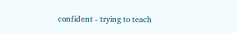confident - trying to teach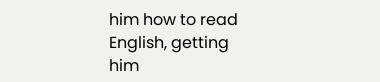him how to read English, getting him